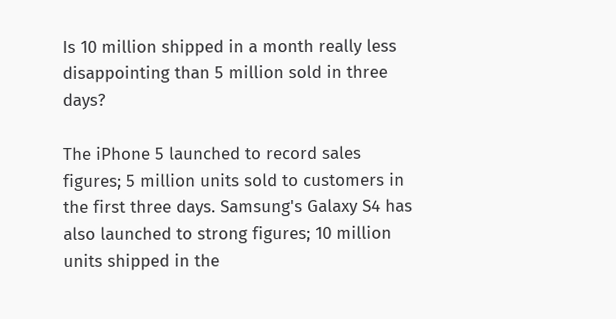Is 10 million shipped in a month really less disappointing than 5 million sold in three days?

The iPhone 5 launched to record sales figures; 5 million units sold to customers in the first three days. Samsung's Galaxy S4 has also launched to strong figures; 10 million units shipped in the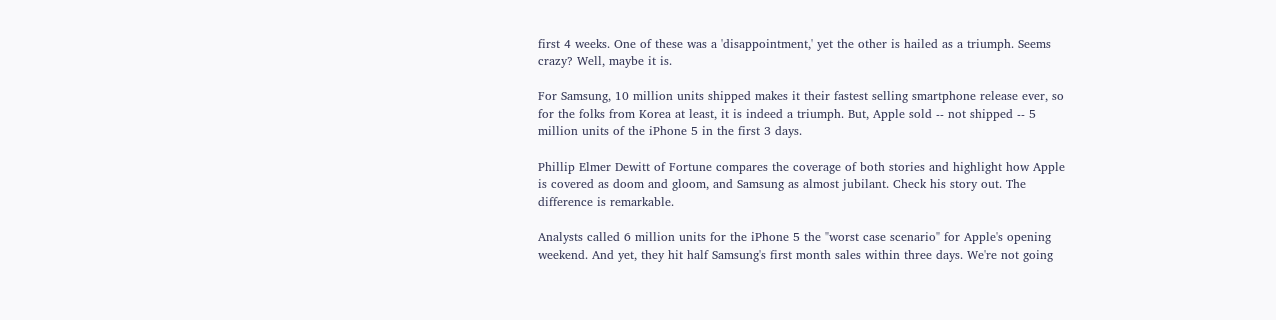first 4 weeks. One of these was a 'disappointment,' yet the other is hailed as a triumph. Seems crazy? Well, maybe it is.

For Samsung, 10 million units shipped makes it their fastest selling smartphone release ever, so for the folks from Korea at least, it is indeed a triumph. But, Apple sold -- not shipped -- 5 million units of the iPhone 5 in the first 3 days.

Phillip Elmer Dewitt of Fortune compares the coverage of both stories and highlight how Apple is covered as doom and gloom, and Samsung as almost jubilant. Check his story out. The difference is remarkable.

Analysts called 6 million units for the iPhone 5 the "worst case scenario" for Apple's opening weekend. And yet, they hit half Samsung's first month sales within three days. We're not going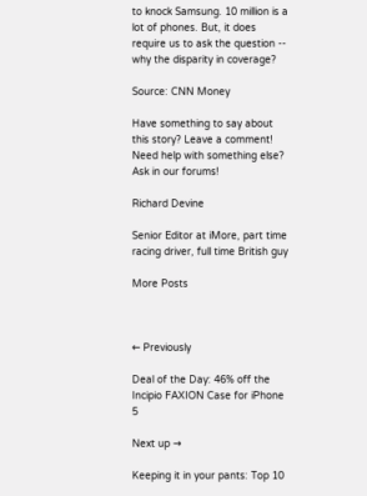to knock Samsung. 10 million is a lot of phones. But, it does require us to ask the question -- why the disparity in coverage?

Source: CNN Money

Have something to say about this story? Leave a comment! Need help with something else? Ask in our forums!

Richard Devine

Senior Editor at iMore, part time racing driver, full time British guy

More Posts



← Previously

Deal of the Day: 46% off the Incipio FAXION Case for iPhone 5

Next up →

Keeping it in your pants: Top 10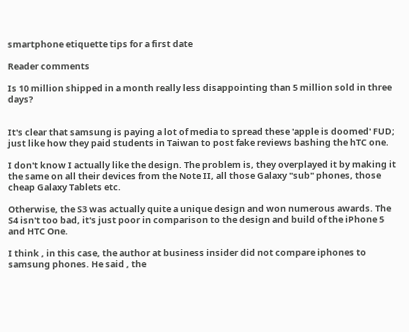smartphone etiquette tips for a first date

Reader comments

Is 10 million shipped in a month really less disappointing than 5 million sold in three days?


It's clear that samsung is paying a lot of media to spread these 'apple is doomed' FUD; just like how they paid students in Taiwan to post fake reviews bashing the hTC one.

I don't know I actually like the design. The problem is, they overplayed it by making it the same on all their devices from the Note II, all those Galaxy "sub" phones, those cheap Galaxy Tablets etc.

Otherwise, the S3 was actually quite a unique design and won numerous awards. The S4 isn't too bad, it's just poor in comparison to the design and build of the iPhone 5 and HTC One.

I think , in this case, the author at business insider did not compare iphones to samsung phones. He said , the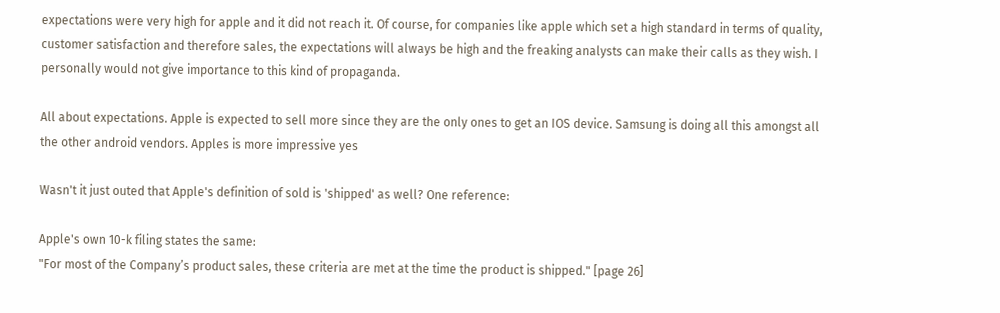expectations were very high for apple and it did not reach it. Of course, for companies like apple which set a high standard in terms of quality, customer satisfaction and therefore sales, the expectations will always be high and the freaking analysts can make their calls as they wish. I personally would not give importance to this kind of propaganda.

All about expectations. Apple is expected to sell more since they are the only ones to get an IOS device. Samsung is doing all this amongst all the other android vendors. Apples is more impressive yes

Wasn't it just outed that Apple's definition of sold is 'shipped' as well? One reference:

Apple's own 10-k filing states the same:
"For most of the Company’s product sales, these criteria are met at the time the product is shipped." [page 26]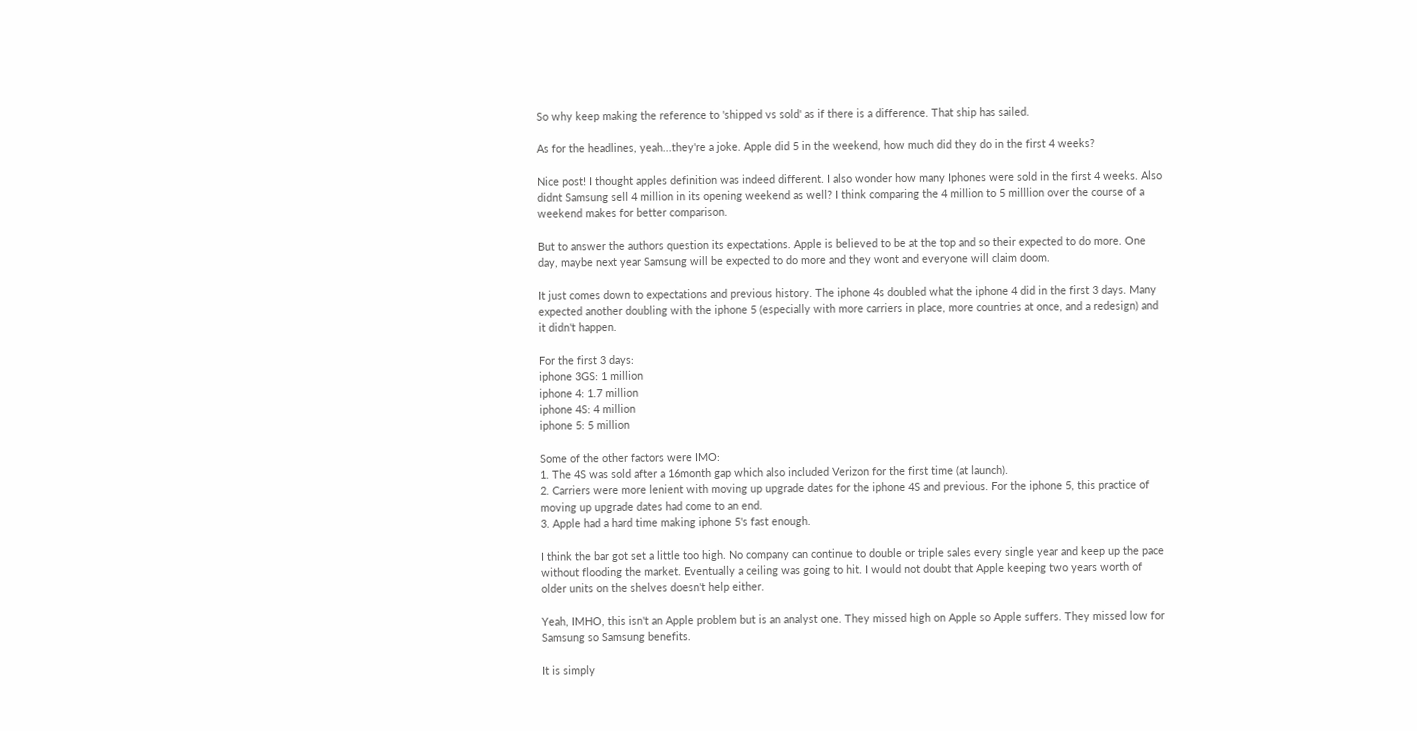So why keep making the reference to 'shipped vs sold' as if there is a difference. That ship has sailed.

As for the headlines, yeah...they're a joke. Apple did 5 in the weekend, how much did they do in the first 4 weeks?

Nice post! I thought apples definition was indeed different. I also wonder how many Iphones were sold in the first 4 weeks. Also didnt Samsung sell 4 million in its opening weekend as well? I think comparing the 4 million to 5 milllion over the course of a weekend makes for better comparison.

But to answer the authors question its expectations. Apple is believed to be at the top and so their expected to do more. One day, maybe next year Samsung will be expected to do more and they wont and everyone will claim doom.

It just comes down to expectations and previous history. The iphone 4s doubled what the iphone 4 did in the first 3 days. Many expected another doubling with the iphone 5 (especially with more carriers in place, more countries at once, and a redesign) and it didn't happen.

For the first 3 days:
iphone 3GS: 1 million
iphone 4: 1.7 million
iphone 4S: 4 million
iphone 5: 5 million

Some of the other factors were IMO:
1. The 4S was sold after a 16month gap which also included Verizon for the first time (at launch).
2. Carriers were more lenient with moving up upgrade dates for the iphone 4S and previous. For the iphone 5, this practice of moving up upgrade dates had come to an end.
3. Apple had a hard time making iphone 5's fast enough.

I think the bar got set a little too high. No company can continue to double or triple sales every single year and keep up the pace without flooding the market. Eventually a ceiling was going to hit. I would not doubt that Apple keeping two years worth of older units on the shelves doesn't help either.

Yeah, IMHO, this isn't an Apple problem but is an analyst one. They missed high on Apple so Apple suffers. They missed low for Samsung so Samsung benefits.

It is simply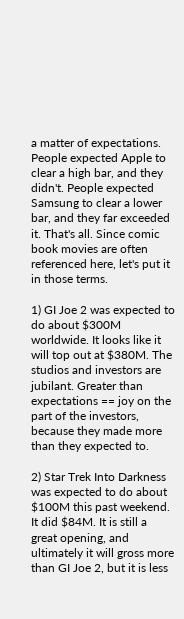a matter of expectations. People expected Apple to clear a high bar, and they didn't. People expected Samsung to clear a lower bar, and they far exceeded it. That's all. Since comic book movies are often referenced here, let's put it in those terms.

1) GI Joe 2 was expected to do about $300M worldwide. It looks like it will top out at $380M. The studios and investors are jubilant. Greater than expectations == joy on the part of the investors, because they made more than they expected to.

2) Star Trek Into Darkness was expected to do about $100M this past weekend. It did $84M. It is still a great opening, and ultimately it will gross more than GI Joe 2, but it is less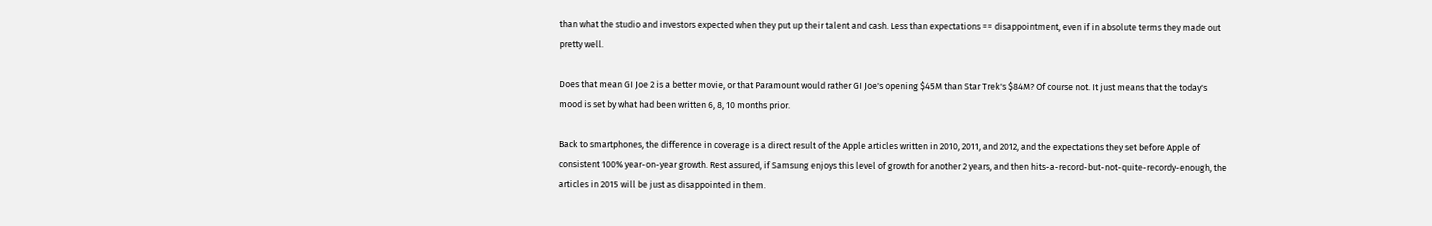than what the studio and investors expected when they put up their talent and cash. Less than expectations == disappointment, even if in absolute terms they made out pretty well.

Does that mean GI Joe 2 is a better movie, or that Paramount would rather GI Joe's opening $45M than Star Trek's $84M? Of course not. It just means that the today's mood is set by what had been written 6, 8, 10 months prior.

Back to smartphones, the difference in coverage is a direct result of the Apple articles written in 2010, 2011, and 2012, and the expectations they set before Apple of consistent 100% year-on-year growth. Rest assured, if Samsung enjoys this level of growth for another 2 years, and then hits-a-record-but-not-quite-recordy-enough, the articles in 2015 will be just as disappointed in them.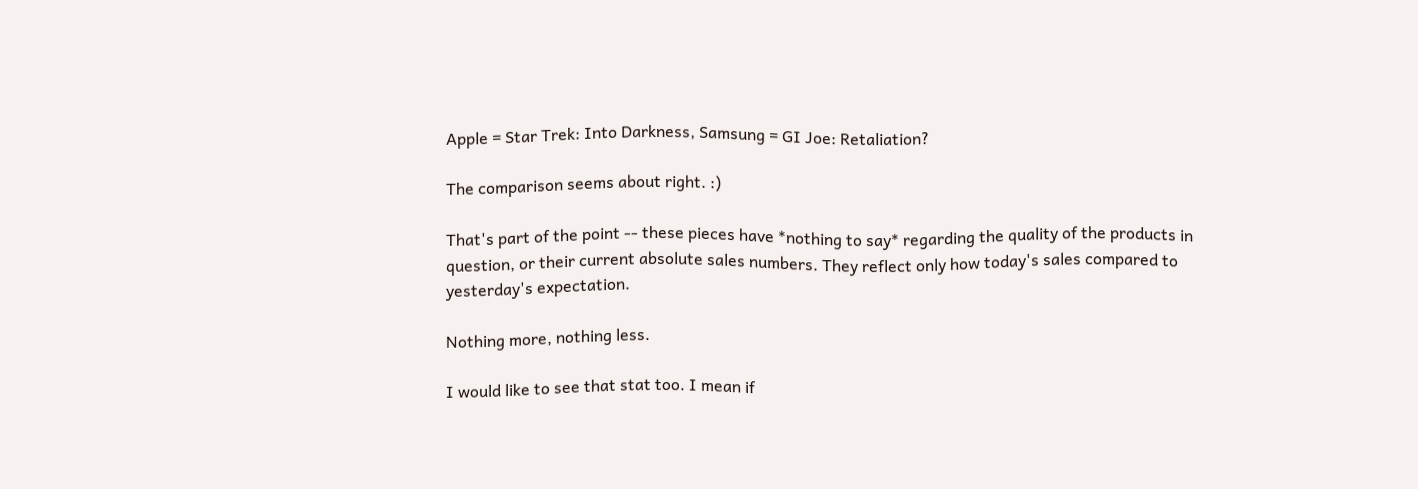Apple = Star Trek: Into Darkness, Samsung = GI Joe: Retaliation?

The comparison seems about right. :)

That's part of the point -- these pieces have *nothing to say* regarding the quality of the products in question, or their current absolute sales numbers. They reflect only how today's sales compared to yesterday's expectation.

Nothing more, nothing less.

I would like to see that stat too. I mean if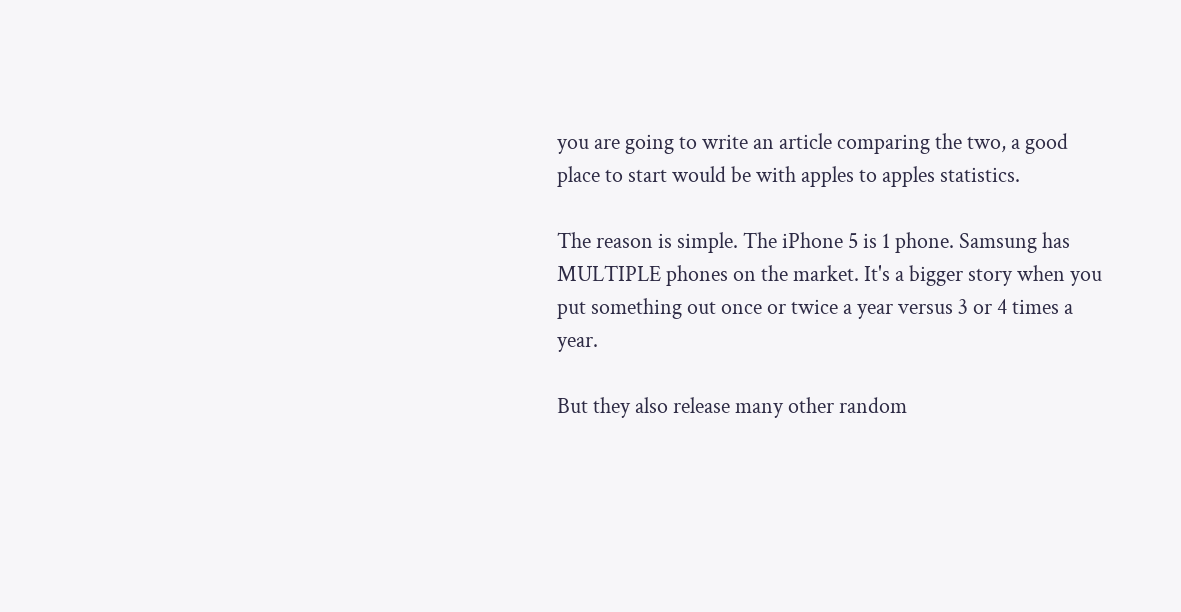you are going to write an article comparing the two, a good place to start would be with apples to apples statistics.

The reason is simple. The iPhone 5 is 1 phone. Samsung has MULTIPLE phones on the market. It's a bigger story when you put something out once or twice a year versus 3 or 4 times a year.

But they also release many other random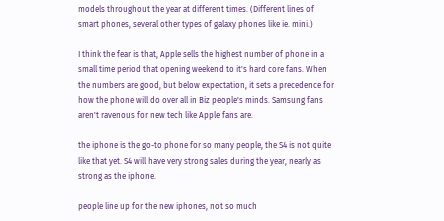models throughout the year at different times. (Different lines of smart phones, several other types of galaxy phones like ie. mini.)

I think the fear is that, Apple sells the highest number of phone in a small time period that opening weekend to it's hard core fans. When the numbers are good, but below expectation, it sets a precedence for how the phone will do over all in Biz people's minds. Samsung fans aren't ravenous for new tech like Apple fans are.

the iphone is the go-to phone for so many people, the S4 is not quite like that yet. S4 will have very strong sales during the year, nearly as strong as the iphone.

people line up for the new iphones, not so much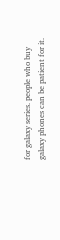for galaxy series. people who buy galaxy phones can be patient for it.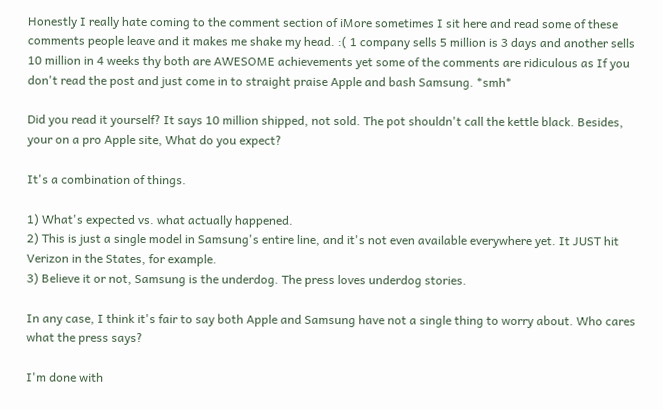Honestly I really hate coming to the comment section of iMore sometimes I sit here and read some of these comments people leave and it makes me shake my head. :( 1 company sells 5 million is 3 days and another sells 10 million in 4 weeks thy both are AWESOME achievements yet some of the comments are ridiculous as If you don't read the post and just come in to straight praise Apple and bash Samsung. *smh*

Did you read it yourself? It says 10 million shipped, not sold. The pot shouldn't call the kettle black. Besides, your on a pro Apple site, What do you expect?

It's a combination of things.

1) What's expected vs. what actually happened.
2) This is just a single model in Samsung's entire line, and it's not even available everywhere yet. It JUST hit Verizon in the States, for example.
3) Believe it or not, Samsung is the underdog. The press loves underdog stories.

In any case, I think it's fair to say both Apple and Samsung have not a single thing to worry about. Who cares what the press says?

I'm done with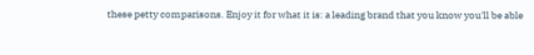these petty comparisons. Enjoy it for what it is: a leading brand that you know you'll be able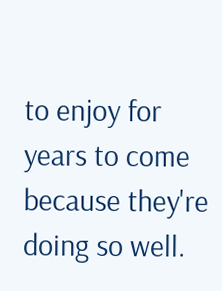to enjoy for years to come because they're doing so well.